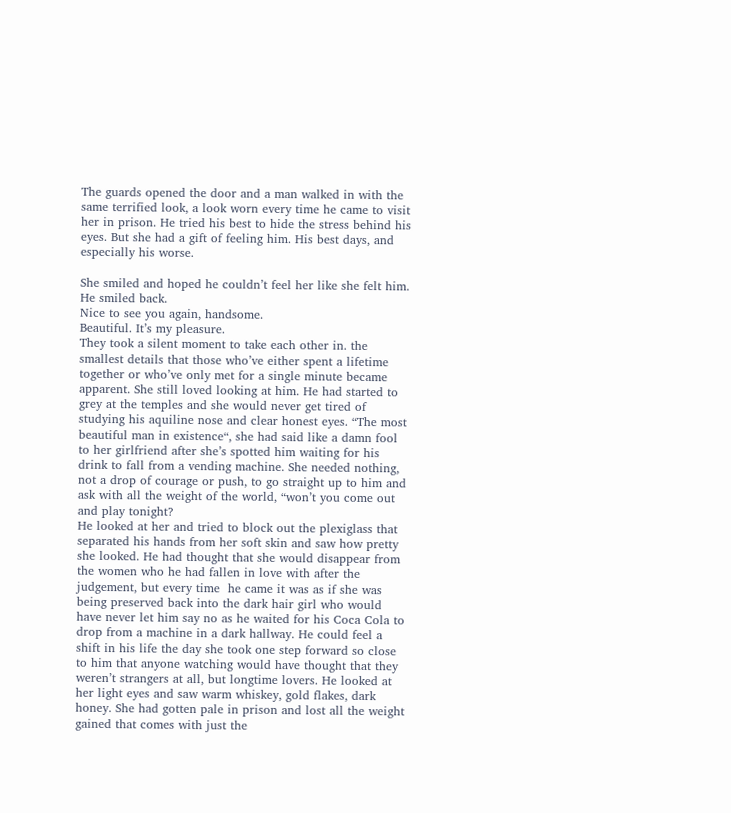The guards opened the door and a man walked in with the same terrified look, a look worn every time he came to visit her in prison. He tried his best to hide the stress behind his eyes. But she had a gift of feeling him. His best days, and especially his worse.

She smiled and hoped he couldn’t feel her like she felt him. He smiled back.
Nice to see you again, handsome.
Beautiful. It’s my pleasure.
They took a silent moment to take each other in. the smallest details that those who’ve either spent a lifetime together or who’ve only met for a single minute became apparent. She still loved looking at him. He had started to grey at the temples and she would never get tired of studying his aquiline nose and clear honest eyes. “The most beautiful man in existence“, she had said like a damn fool to her girlfriend after she’s spotted him waiting for his drink to fall from a vending machine. She needed nothing, not a drop of courage or push, to go straight up to him and ask with all the weight of the world, “won’t you come out and play tonight?
He looked at her and tried to block out the plexiglass that separated his hands from her soft skin and saw how pretty she looked. He had thought that she would disappear from the women who he had fallen in love with after the judgement, but every time  he came it was as if she was being preserved back into the dark hair girl who would have never let him say no as he waited for his Coca Cola to drop from a machine in a dark hallway. He could feel a shift in his life the day she took one step forward so close to him that anyone watching would have thought that they weren’t strangers at all, but longtime lovers. He looked at her light eyes and saw warm whiskey, gold flakes, dark honey. She had gotten pale in prison and lost all the weight gained that comes with just the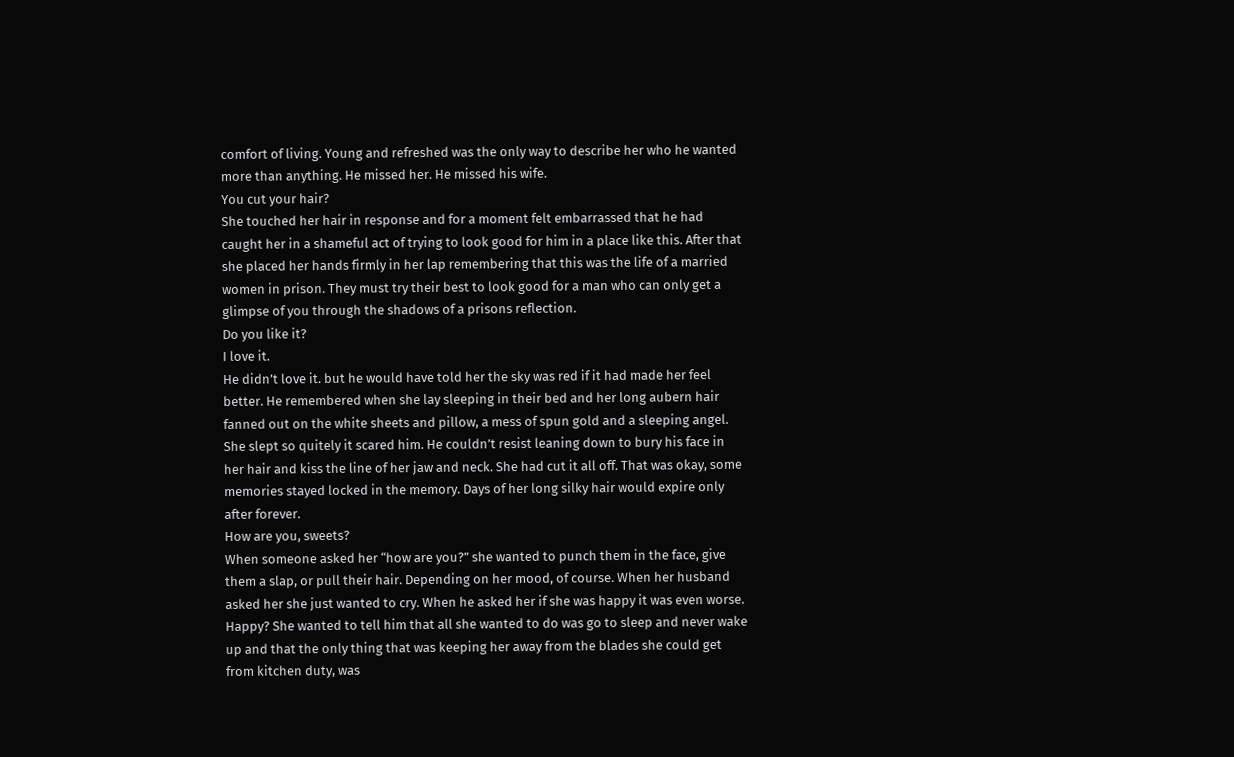comfort of living. Young and refreshed was the only way to describe her who he wanted more than anything. He missed her. He missed his wife.
You cut your hair?
She touched her hair in response and for a moment felt embarrassed that he had caught her in a shameful act of trying to look good for him in a place like this. After that she placed her hands firmly in her lap remembering that this was the life of a married women in prison. They must try their best to look good for a man who can only get a glimpse of you through the shadows of a prisons reflection.
Do you like it?
I love it.
He didn’t love it. but he would have told her the sky was red if it had made her feel better. He remembered when she lay sleeping in their bed and her long aubern hair fanned out on the white sheets and pillow, a mess of spun gold and a sleeping angel. She slept so quitely it scared him. He couldn’t resist leaning down to bury his face in her hair and kiss the line of her jaw and neck. She had cut it all off. That was okay, some memories stayed locked in the memory. Days of her long silky hair would expire only after forever.
How are you, sweets?
When someone asked her “how are you?” she wanted to punch them in the face, give them a slap, or pull their hair. Depending on her mood, of course. When her husband asked her she just wanted to cry. When he asked her if she was happy it was even worse. Happy? She wanted to tell him that all she wanted to do was go to sleep and never wake up and that the only thing that was keeping her away from the blades she could get from kitchen duty, was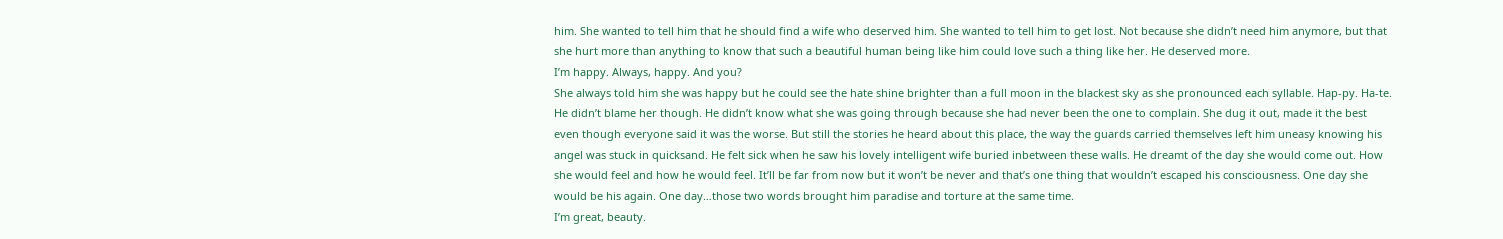him. She wanted to tell him that he should find a wife who deserved him. She wanted to tell him to get lost. Not because she didn’t need him anymore, but that she hurt more than anything to know that such a beautiful human being like him could love such a thing like her. He deserved more.
I’m happy. Always, happy. And you?
She always told him she was happy but he could see the hate shine brighter than a full moon in the blackest sky as she pronounced each syllable. Hap-py. Ha-te. He didn’t blame her though. He didn’t know what she was going through because she had never been the one to complain. She dug it out, made it the best even though everyone said it was the worse. But still the stories he heard about this place, the way the guards carried themselves left him uneasy knowing his angel was stuck in quicksand. He felt sick when he saw his lovely intelligent wife buried inbetween these walls. He dreamt of the day she would come out. How she would feel and how he would feel. It’ll be far from now but it won’t be never and that’s one thing that wouldn’t escaped his consciousness. One day she would be his again. One day…those two words brought him paradise and torture at the same time.
I’m great, beauty.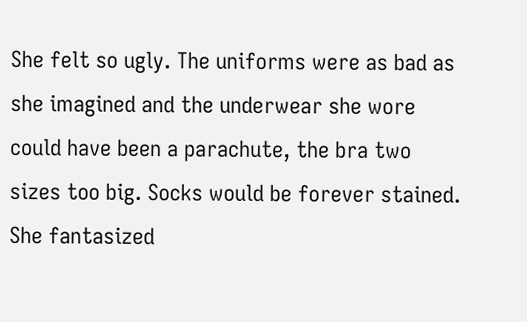She felt so ugly. The uniforms were as bad as she imagined and the underwear she wore could have been a parachute, the bra two sizes too big. Socks would be forever stained. She fantasized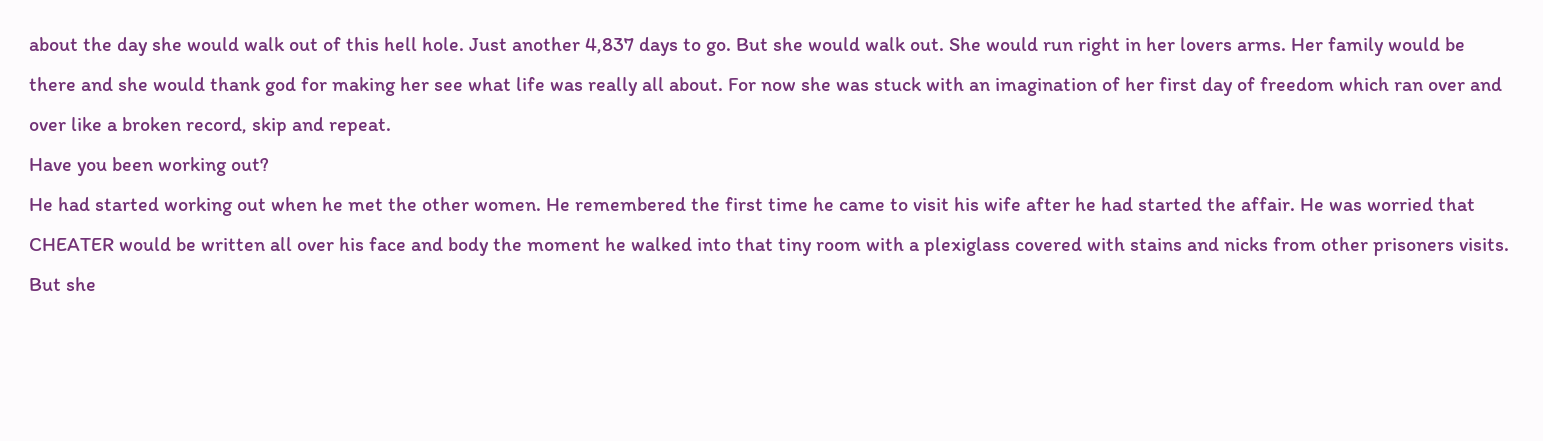about the day she would walk out of this hell hole. Just another 4,837 days to go. But she would walk out. She would run right in her lovers arms. Her family would be there and she would thank god for making her see what life was really all about. For now she was stuck with an imagination of her first day of freedom which ran over and over like a broken record, skip and repeat.
Have you been working out?
He had started working out when he met the other women. He remembered the first time he came to visit his wife after he had started the affair. He was worried that CHEATER would be written all over his face and body the moment he walked into that tiny room with a plexiglass covered with stains and nicks from other prisoners visits. But she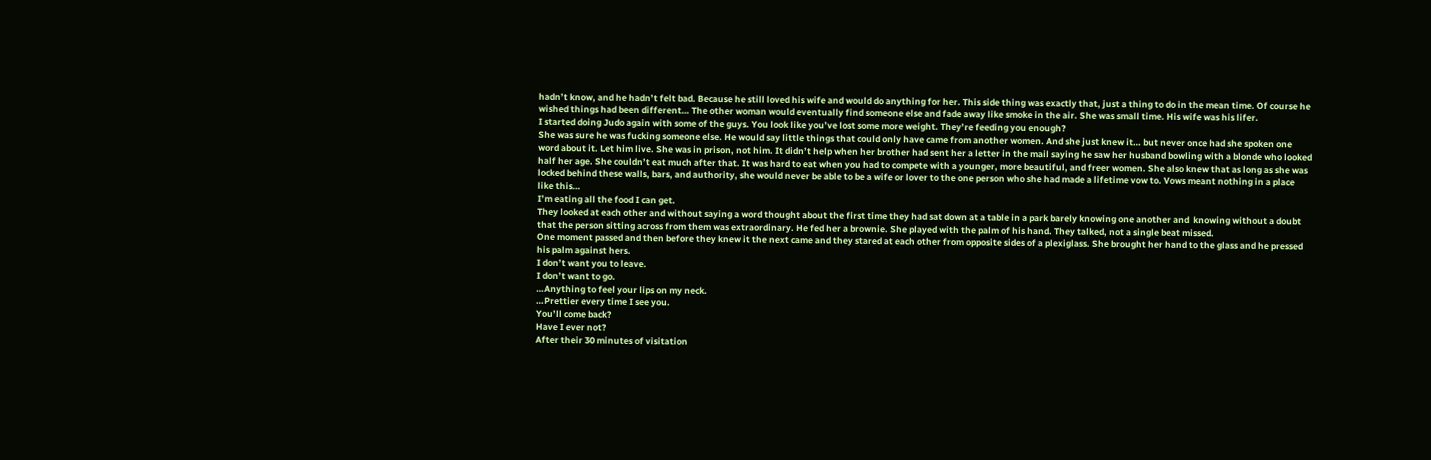hadn’t know, and he hadn’t felt bad. Because he still loved his wife and would do anything for her. This side thing was exactly that, just a thing to do in the mean time. Of course he wished things had been different… The other woman would eventually find someone else and fade away like smoke in the air. She was small time. His wife was his lifer.
I started doing Judo again with some of the guys. You look like you’ve lost some more weight. They’re feeding you enough?
She was sure he was fucking someone else. He would say little things that could only have came from another women. And she just knew it… but never once had she spoken one word about it. Let him live. She was in prison, not him. It didn’t help when her brother had sent her a letter in the mail saying he saw her husband bowling with a blonde who looked half her age. She couldn’t eat much after that. It was hard to eat when you had to compete with a younger, more beautiful, and freer women. She also knew that as long as she was locked behind these walls, bars, and authority, she would never be able to be a wife or lover to the one person who she had made a lifetime vow to. Vows meant nothing in a place like this…
I’m eating all the food I can get.
They looked at each other and without saying a word thought about the first time they had sat down at a table in a park barely knowing one another and  knowing without a doubt that the person sitting across from them was extraordinary. He fed her a brownie. She played with the palm of his hand. They talked, not a single beat missed.
One moment passed and then before they knew it the next came and they stared at each other from opposite sides of a plexiglass. She brought her hand to the glass and he pressed his palm against hers.
I don’t want you to leave.
I don’t want to go.
…Anything to feel your lips on my neck.
…Prettier every time I see you.
You’ll come back?
Have I ever not?
After their 30 minutes of visitation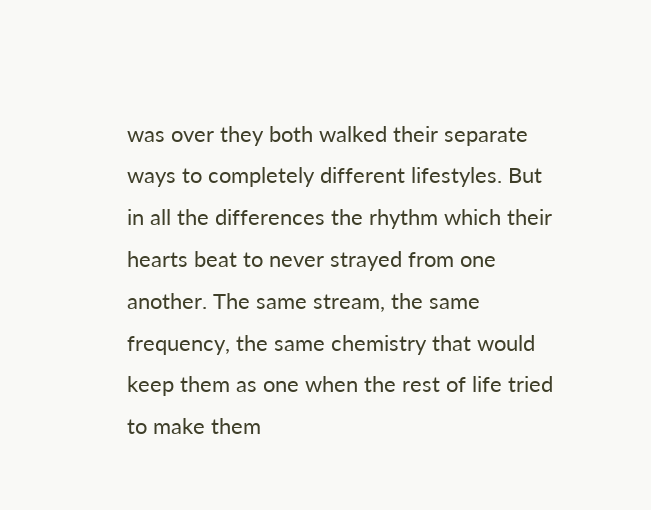was over they both walked their separate ways to completely different lifestyles. But in all the differences the rhythm which their hearts beat to never strayed from one another. The same stream, the same frequency, the same chemistry that would keep them as one when the rest of life tried to make them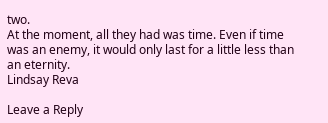two.
At the moment, all they had was time. Even if time was an enemy, it would only last for a little less than an eternity.
Lindsay Reva

Leave a Reply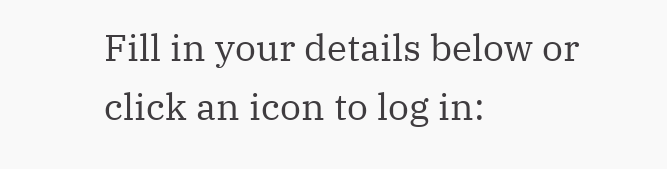Fill in your details below or click an icon to log in: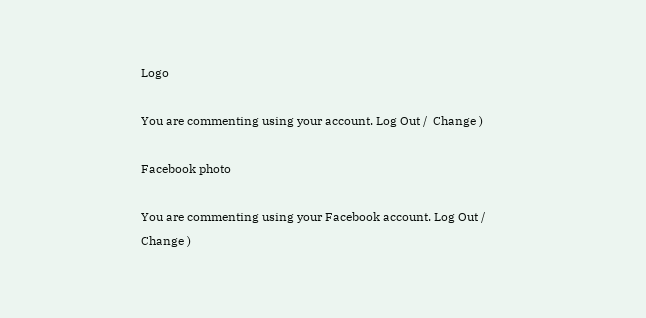Logo

You are commenting using your account. Log Out /  Change )

Facebook photo

You are commenting using your Facebook account. Log Out /  Change )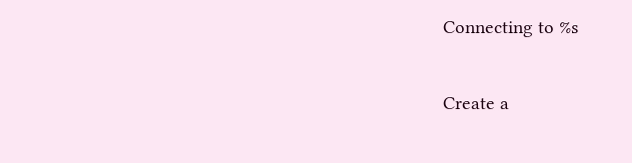Connecting to %s

Create a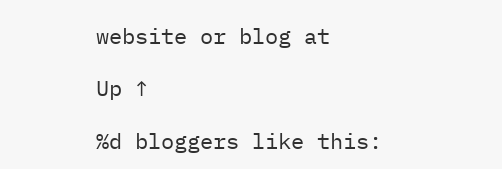website or blog at

Up ↑

%d bloggers like this: